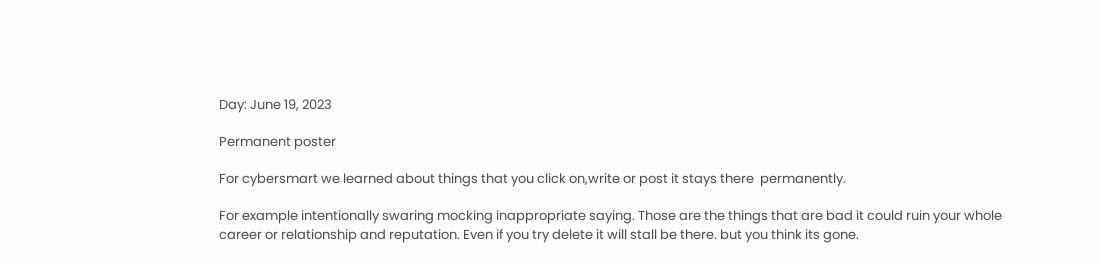Day: June 19, 2023

Permanent poster

For cybersmart we learned about things that you click on,write or post it stays there  permanently.

For example intentionally swaring mocking inappropriate saying. Those are the things that are bad it could ruin your whole career or relationship and reputation. Even if you try delete it will stall be there. but you think its gone.